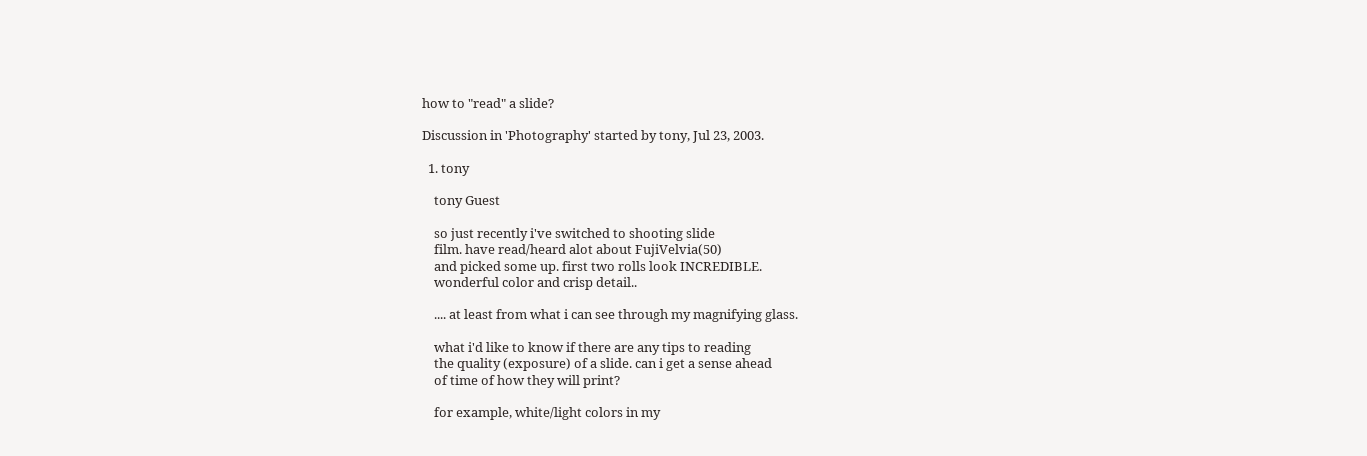how to "read" a slide?

Discussion in 'Photography' started by tony, Jul 23, 2003.

  1. tony

    tony Guest

    so just recently i've switched to shooting slide
    film. have read/heard alot about FujiVelvia(50)
    and picked some up. first two rolls look INCREDIBLE.
    wonderful color and crisp detail..

    .... at least from what i can see through my magnifying glass.

    what i'd like to know if there are any tips to reading
    the quality (exposure) of a slide. can i get a sense ahead
    of time of how they will print?

    for example, white/light colors in my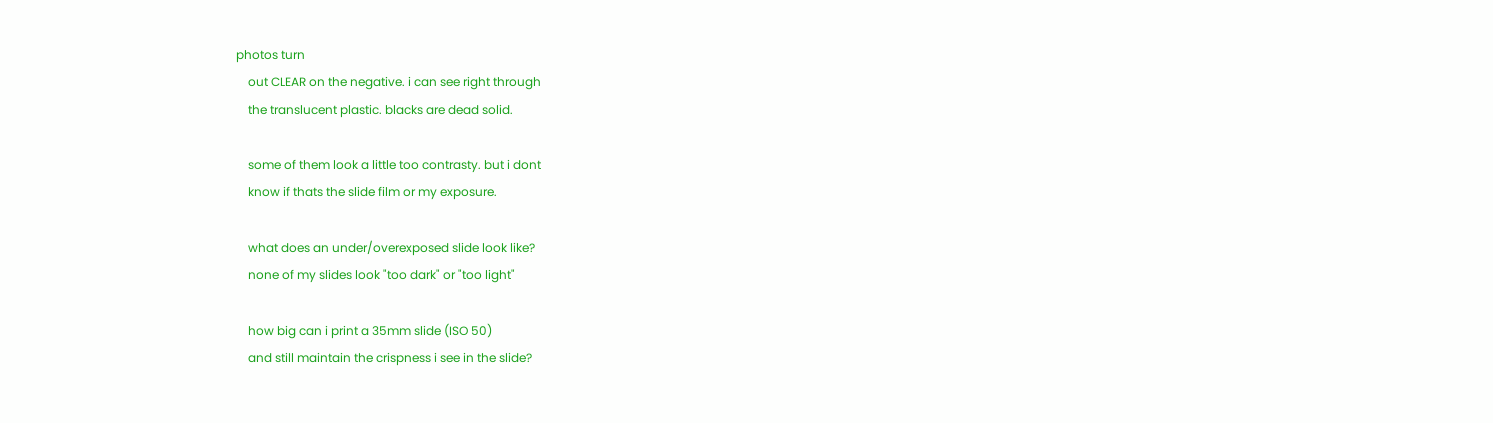photos turn
    out CLEAR on the negative. i can see right through
    the translucent plastic. blacks are dead solid.

    some of them look a little too contrasty. but i dont
    know if thats the slide film or my exposure.

    what does an under/overexposed slide look like?
    none of my slides look "too dark" or "too light"

    how big can i print a 35mm slide (ISO 50)
    and still maintain the crispness i see in the slide?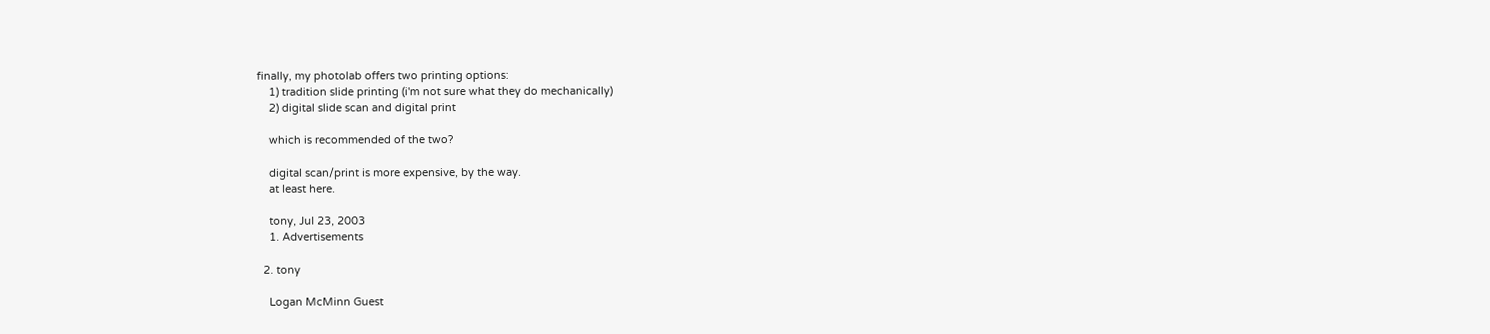finally, my photolab offers two printing options:
    1) tradition slide printing (i'm not sure what they do mechanically)
    2) digital slide scan and digital print

    which is recommended of the two?

    digital scan/print is more expensive, by the way.
    at least here.

    tony, Jul 23, 2003
    1. Advertisements

  2. tony

    Logan McMinn Guest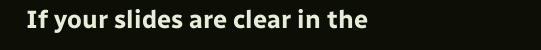If your slides are clear in the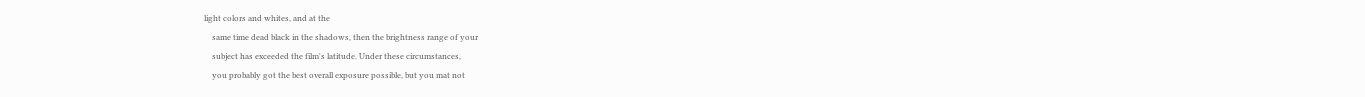light colors and whites, and at the
    same time dead black in the shadows, then the brightness range of your
    subject has exceeded the film's latitude. Under these circumstances,
    you probably got the best overall exposure possible, but you mat not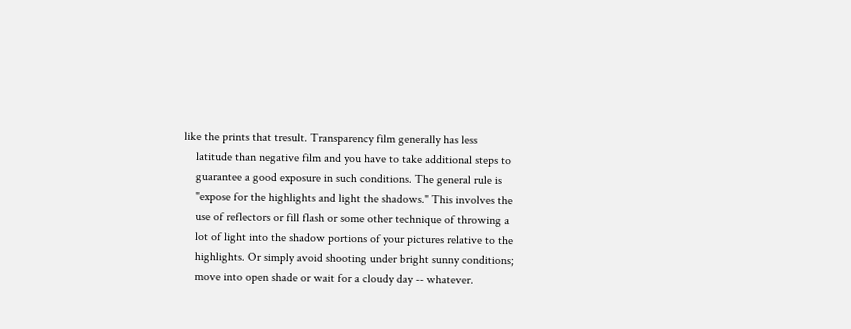like the prints that tresult. Transparency film generally has less
    latitude than negative film and you have to take additional steps to
    guarantee a good exposure in such conditions. The general rule is
    "expose for the highlights and light the shadows." This involves the
    use of reflectors or fill flash or some other technique of throwing a
    lot of light into the shadow portions of your pictures relative to the
    highlights. Or simply avoid shooting under bright sunny conditions;
    move into open shade or wait for a cloudy day -- whatever.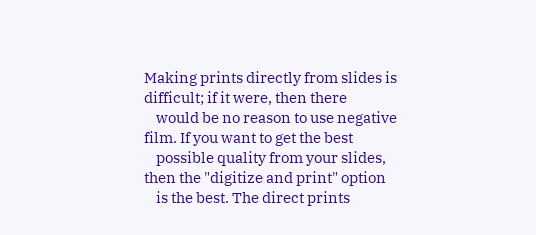Making prints directly from slides is difficult; if it were, then there
    would be no reason to use negative film. If you want to get the best
    possible quality from your slides, then the "digitize and print" option
    is the best. The direct prints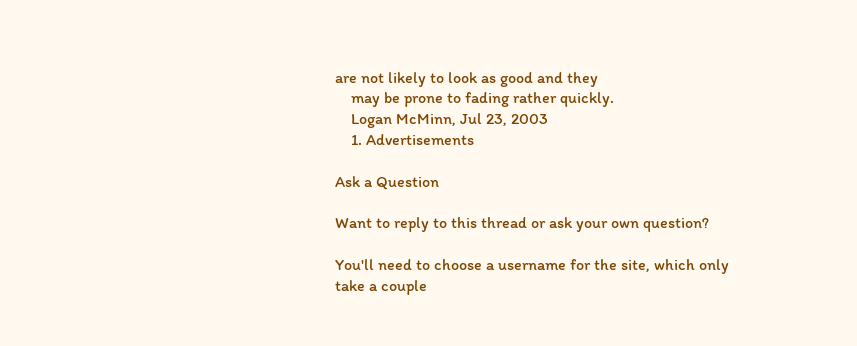are not likely to look as good and they
    may be prone to fading rather quickly.
    Logan McMinn, Jul 23, 2003
    1. Advertisements

Ask a Question

Want to reply to this thread or ask your own question?

You'll need to choose a username for the site, which only take a couple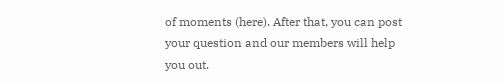of moments (here). After that, you can post your question and our members will help you out.